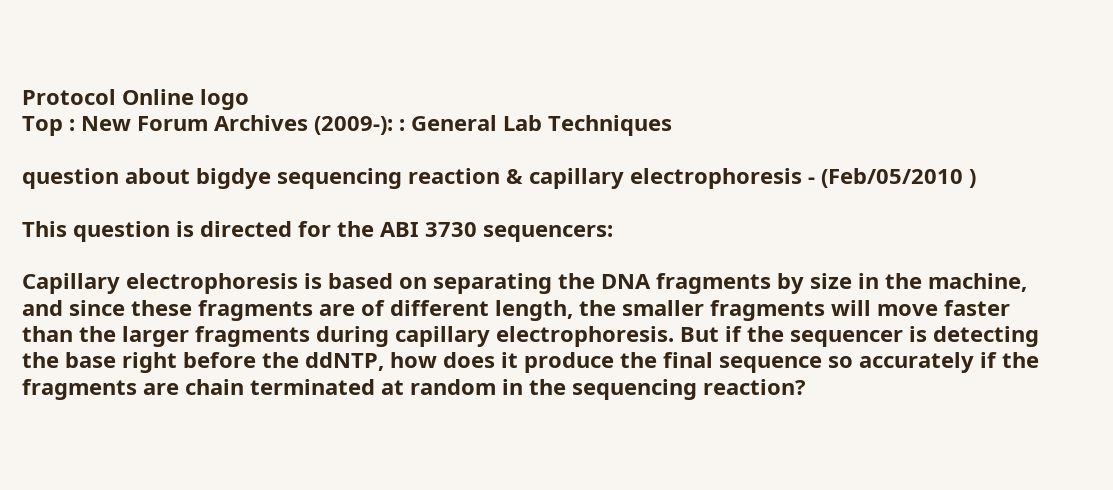Protocol Online logo
Top : New Forum Archives (2009-): : General Lab Techniques

question about bigdye sequencing reaction & capillary electrophoresis - (Feb/05/2010 )

This question is directed for the ABI 3730 sequencers:

Capillary electrophoresis is based on separating the DNA fragments by size in the machine, and since these fragments are of different length, the smaller fragments will move faster than the larger fragments during capillary electrophoresis. But if the sequencer is detecting the base right before the ddNTP, how does it produce the final sequence so accurately if the fragments are chain terminated at random in the sequencing reaction?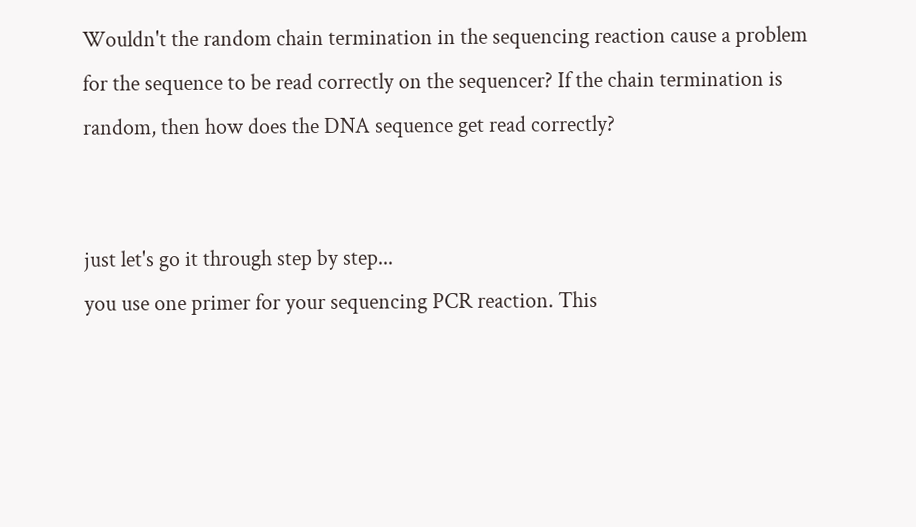Wouldn't the random chain termination in the sequencing reaction cause a problem for the sequence to be read correctly on the sequencer? If the chain termination is random, then how does the DNA sequence get read correctly?


just let's go it through step by step...
you use one primer for your sequencing PCR reaction. This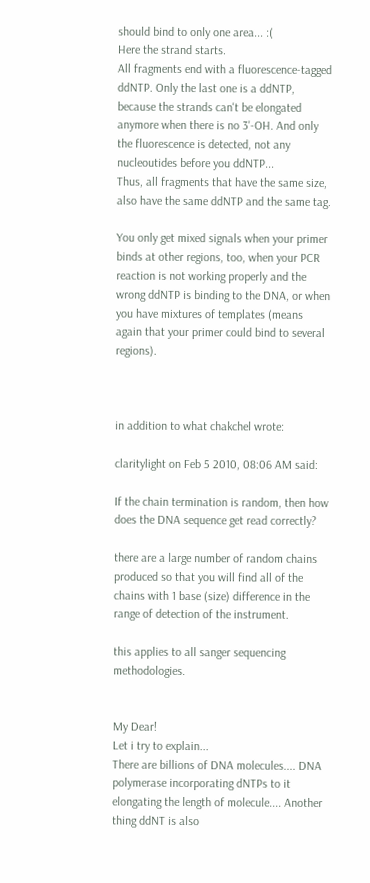should bind to only one area... :(
Here the strand starts.
All fragments end with a fluorescence-tagged ddNTP. Only the last one is a ddNTP, because the strands can't be elongated anymore when there is no 3'-OH. And only the fluorescence is detected, not any nucleoutides before you ddNTP...
Thus, all fragments that have the same size, also have the same ddNTP and the same tag.

You only get mixed signals when your primer binds at other regions, too, when your PCR reaction is not working properly and the wrong ddNTP is binding to the DNA, or when you have mixtures of templates (means again that your primer could bind to several regions).



in addition to what chakchel wrote:

claritylight on Feb 5 2010, 08:06 AM said:

If the chain termination is random, then how does the DNA sequence get read correctly?

there are a large number of random chains produced so that you will find all of the chains with 1 base (size) difference in the range of detection of the instrument.

this applies to all sanger sequencing methodologies.


My Dear!
Let i try to explain...
There are billions of DNA molecules.... DNA polymerase incorporating dNTPs to it elongating the length of molecule.... Another thing ddNT is also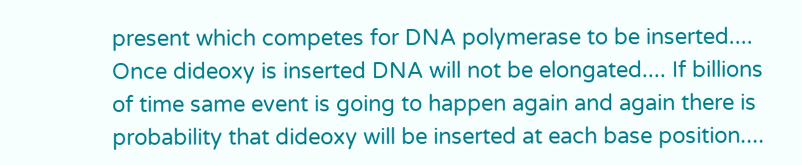present which competes for DNA polymerase to be inserted.... Once dideoxy is inserted DNA will not be elongated.... If billions of time same event is going to happen again and again there is probability that dideoxy will be inserted at each base position....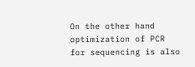On the other hand optimization of PCR for sequencing is also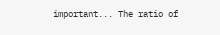important... The ratio of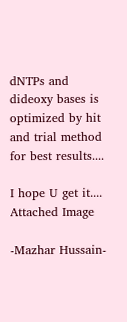dNTPs and dideoxy bases is optimized by hit and trial method for best results....

I hope U get it....
Attached Image

-Mazhar Hussain-